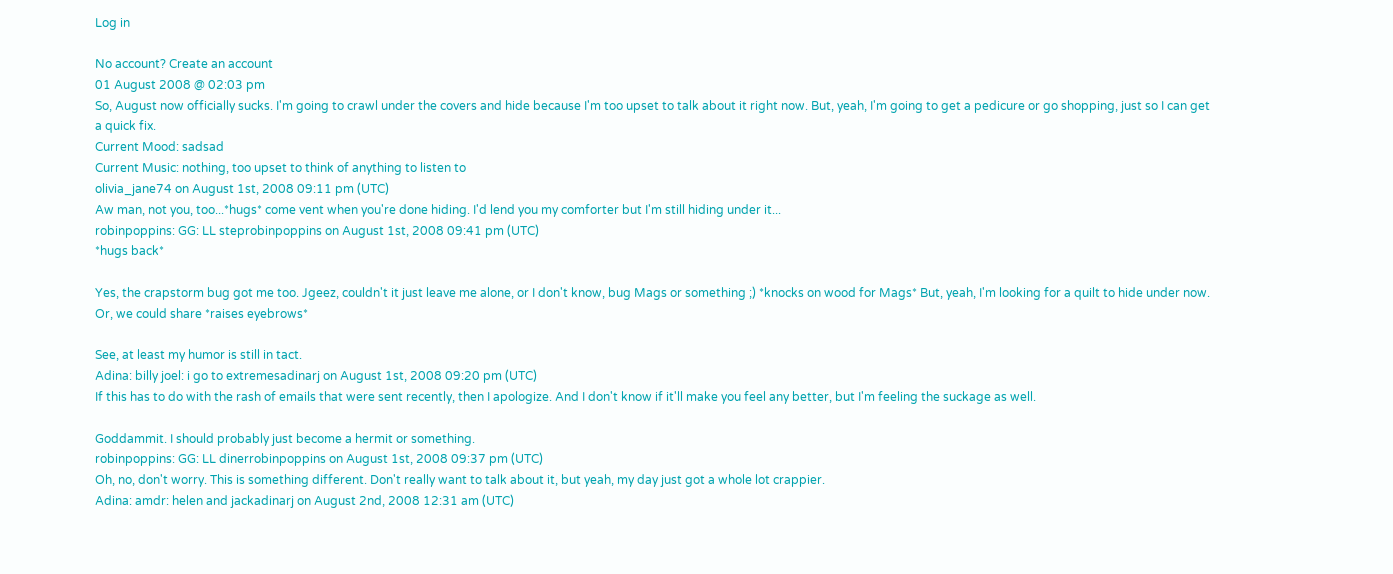Log in

No account? Create an account
01 August 2008 @ 02:03 pm
So, August now officially sucks. I'm going to crawl under the covers and hide because I'm too upset to talk about it right now. But, yeah, I'm going to get a pedicure or go shopping, just so I can get a quick fix.
Current Mood: sadsad
Current Music: nothing, too upset to think of anything to listen to
olivia_jane74 on August 1st, 2008 09:11 pm (UTC)
Aw man, not you, too...*hugs* come vent when you're done hiding. I'd lend you my comforter but I'm still hiding under it...
robinpoppins: GG: LL steprobinpoppins on August 1st, 2008 09:41 pm (UTC)
*hugs back*

Yes, the crapstorm bug got me too. Jgeez, couldn't it just leave me alone, or I don't know, bug Mags or something ;) *knocks on wood for Mags* But, yeah, I'm looking for a quilt to hide under now. Or, we could share *raises eyebrows*

See, at least my humor is still in tact.
Adina: billy joel: i go to extremesadinarj on August 1st, 2008 09:20 pm (UTC)
If this has to do with the rash of emails that were sent recently, then I apologize. And I don't know if it'll make you feel any better, but I'm feeling the suckage as well.

Goddammit. I should probably just become a hermit or something.
robinpoppins: GG: LL dinerrobinpoppins on August 1st, 2008 09:37 pm (UTC)
Oh, no, don't worry. This is something different. Don't really want to talk about it, but yeah, my day just got a whole lot crappier.
Adina: amdr: helen and jackadinarj on August 2nd, 2008 12:31 am (UTC)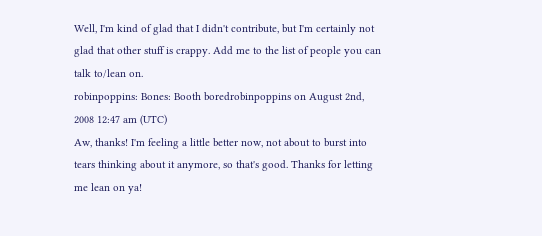Well, I'm kind of glad that I didn't contribute, but I'm certainly not glad that other stuff is crappy. Add me to the list of people you can talk to/lean on.
robinpoppins: Bones: Booth boredrobinpoppins on August 2nd, 2008 12:47 am (UTC)
Aw, thanks! I'm feeling a little better now, not about to burst into tears thinking about it anymore, so that's good. Thanks for letting me lean on ya!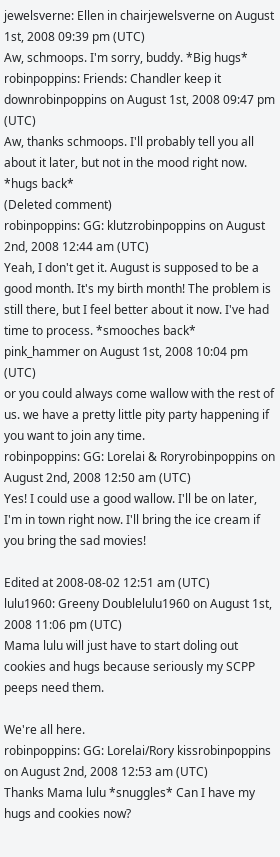jewelsverne: Ellen in chairjewelsverne on August 1st, 2008 09:39 pm (UTC)
Aw, schmoops. I'm sorry, buddy. *Big hugs*
robinpoppins: Friends: Chandler keep it downrobinpoppins on August 1st, 2008 09:47 pm (UTC)
Aw, thanks schmoops. I'll probably tell you all about it later, but not in the mood right now. *hugs back*
(Deleted comment)
robinpoppins: GG: klutzrobinpoppins on August 2nd, 2008 12:44 am (UTC)
Yeah, I don't get it. August is supposed to be a good month. It's my birth month! The problem is still there, but I feel better about it now. I've had time to process. *smooches back*
pink_hammer on August 1st, 2008 10:04 pm (UTC)
or you could always come wallow with the rest of us. we have a pretty little pity party happening if you want to join any time.
robinpoppins: GG: Lorelai & Roryrobinpoppins on August 2nd, 2008 12:50 am (UTC)
Yes! I could use a good wallow. I'll be on later, I'm in town right now. I'll bring the ice cream if you bring the sad movies!

Edited at 2008-08-02 12:51 am (UTC)
lulu1960: Greeny Doublelulu1960 on August 1st, 2008 11:06 pm (UTC)
Mama lulu will just have to start doling out cookies and hugs because seriously my SCPP peeps need them.

We're all here.
robinpoppins: GG: Lorelai/Rory kissrobinpoppins on August 2nd, 2008 12:53 am (UTC)
Thanks Mama lulu *snuggles* Can I have my hugs and cookies now?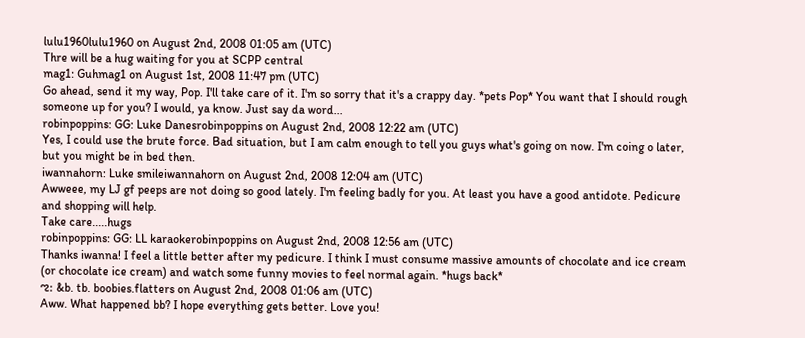lulu1960lulu1960 on August 2nd, 2008 01:05 am (UTC)
Thre will be a hug waiting for you at SCPP central
mag1: Guhmag1 on August 1st, 2008 11:47 pm (UTC)
Go ahead, send it my way, Pop. I'll take care of it. I'm so sorry that it's a crappy day. *pets Pop* You want that I should rough someone up for you? I would, ya know. Just say da word...
robinpoppins: GG: Luke Danesrobinpoppins on August 2nd, 2008 12:22 am (UTC)
Yes, I could use the brute force. Bad situation, but I am calm enough to tell you guys what's going on now. I'm coing o later, but you might be in bed then.
iwannahorn: Luke smileiwannahorn on August 2nd, 2008 12:04 am (UTC)
Awweee, my LJ gf peeps are not doing so good lately. I'm feeling badly for you. At least you have a good antidote. Pedicure and shopping will help.
Take care.....hugs
robinpoppins: GG: LL karaokerobinpoppins on August 2nd, 2008 12:56 am (UTC)
Thanks iwanna! I feel a little better after my pedicure. I think I must consume massive amounts of chocolate and ice cream (or chocolate ice cream) and watch some funny movies to feel normal again. *hugs back*
ಌ: &b. tb. boobies.flatters on August 2nd, 2008 01:06 am (UTC)
Aww. What happened bb? I hope everything gets better. Love you!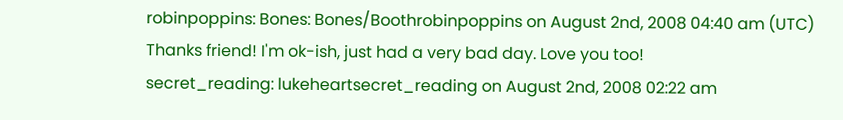robinpoppins: Bones: Bones/Boothrobinpoppins on August 2nd, 2008 04:40 am (UTC)
Thanks friend! I'm ok-ish, just had a very bad day. Love you too!
secret_reading: lukeheartsecret_reading on August 2nd, 2008 02:22 am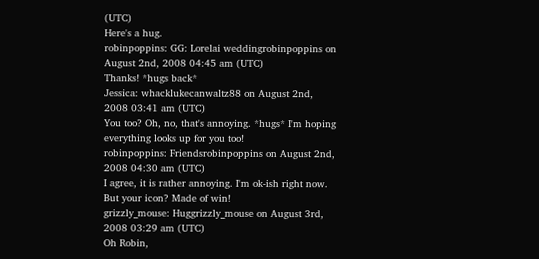(UTC)
Here's a hug.
robinpoppins: GG: Lorelai weddingrobinpoppins on August 2nd, 2008 04:45 am (UTC)
Thanks! *hugs back*
Jessica: whacklukecanwaltz88 on August 2nd, 2008 03:41 am (UTC)
You too? Oh, no, that's annoying. *hugs* I'm hoping everything looks up for you too!
robinpoppins: Friendsrobinpoppins on August 2nd, 2008 04:30 am (UTC)
I agree, it is rather annoying. I'm ok-ish right now. But your icon? Made of win!
grizzly_mouse: Huggrizzly_mouse on August 3rd, 2008 03:29 am (UTC)
Oh Robin,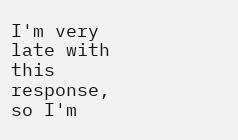I'm very late with this response, so I'm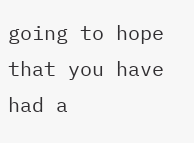going to hope that you have had a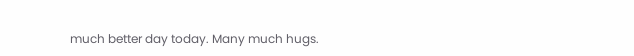much better day today. Many much hugs.